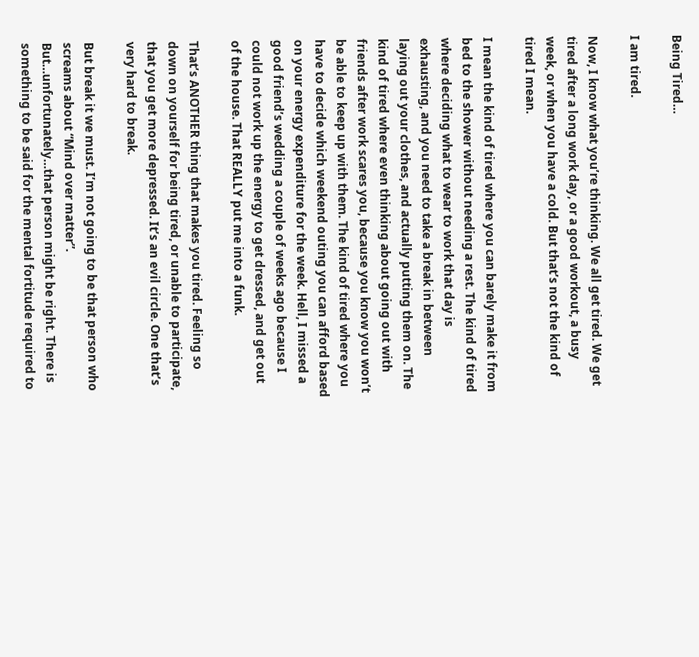Being Tired…

I am tired.

Now, I know what you’re thinking. We all get tired. We get tired after a long work day, or a good workout, a busy week, or when you have a cold. But that’s not the kind of tired I mean.

I mean the kind of tired where you can barely make it from bed to the shower without needing a rest. The kind of tired where deciding what to wear to work that day is exhausting, and you need to take a break in between laying out your clothes, and actually putting them on. The kind of tired where even thinking about going out with friends after work scares you, because you know you won’t be able to keep up with them. The kind of tired where you have to decide which weekend outing you can afford based on your energy expenditure for the week. Hell, I missed a good friend’s wedding a couple of weeks ago because I could not work up the energy to get dressed, and get out of the house. That REALLY put me into a funk.

That’s ANOTHER thing that makes you tired. Feeling so down on yourself for being tired, or unable to participate, that you get more depressed. It’s an evil circle. One that’s very hard to break.

But break it we must. I’m not going to be that person who screams about “Mind over matter”. But…unfortunately…that person might be right. There is something to be said for the mental fortitude required to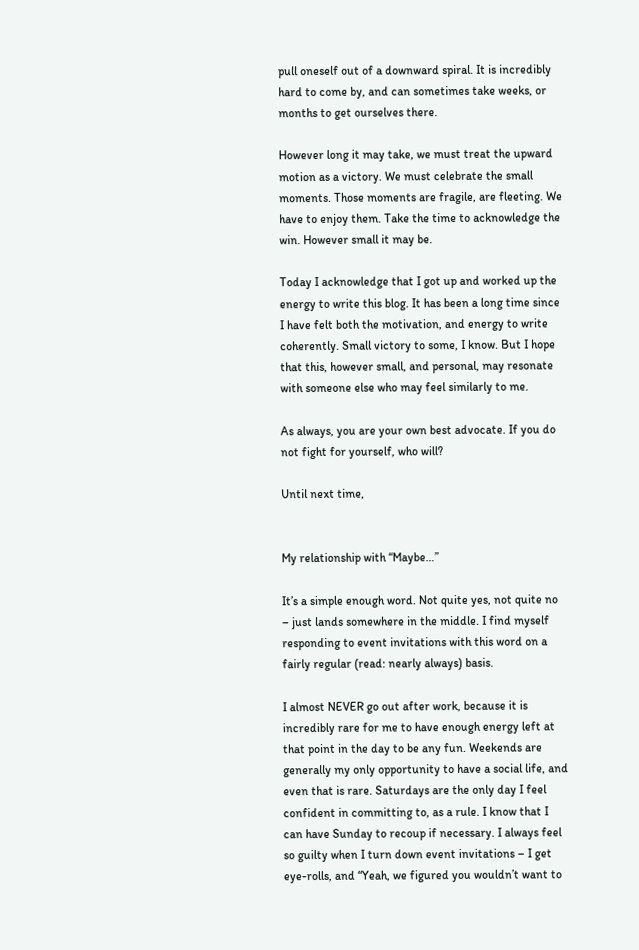pull oneself out of a downward spiral. It is incredibly hard to come by, and can sometimes take weeks, or months to get ourselves there.

However long it may take, we must treat the upward motion as a victory. We must celebrate the small moments. Those moments are fragile, are fleeting. We have to enjoy them. Take the time to acknowledge the win. However small it may be.

Today I acknowledge that I got up and worked up the energy to write this blog. It has been a long time since I have felt both the motivation, and energy to write coherently. Small victory to some, I know. But I hope that this, however small, and personal, may resonate with someone else who may feel similarly to me.

As always, you are your own best advocate. If you do not fight for yourself, who will?

Until next time,


My relationship with “Maybe…”

It’s a simple enough word. Not quite yes, not quite no – just lands somewhere in the middle. I find myself responding to event invitations with this word on a fairly regular (read: nearly always) basis.

I almost NEVER go out after work, because it is incredibly rare for me to have enough energy left at that point in the day to be any fun. Weekends are generally my only opportunity to have a social life, and even that is rare. Saturdays are the only day I feel confident in committing to, as a rule. I know that I can have Sunday to recoup if necessary. I always feel so guilty when I turn down event invitations – I get eye-rolls, and “Yeah, we figured you wouldn’t want to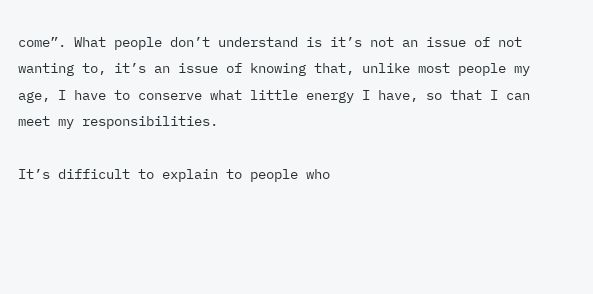come”. What people don’t understand is it’s not an issue of not wanting to, it’s an issue of knowing that, unlike most people my age, I have to conserve what little energy I have, so that I can meet my responsibilities.

It’s difficult to explain to people who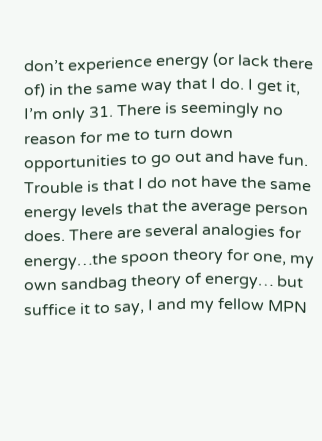don’t experience energy (or lack there of) in the same way that I do. I get it, I’m only 31. There is seemingly no reason for me to turn down opportunities to go out and have fun. Trouble is that I do not have the same energy levels that the average person does. There are several analogies for energy…the spoon theory for one, my own sandbag theory of energy… but suffice it to say, I and my fellow MPN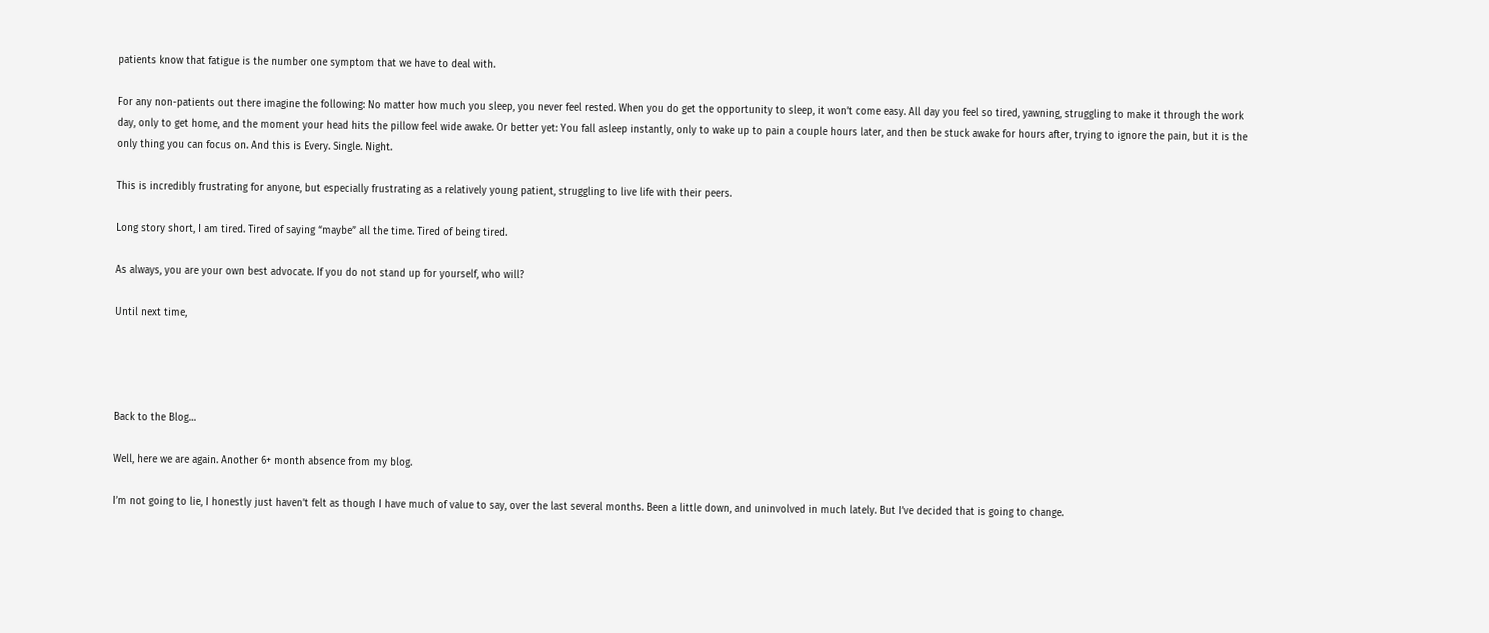patients know that fatigue is the number one symptom that we have to deal with.

For any non-patients out there imagine the following: No matter how much you sleep, you never feel rested. When you do get the opportunity to sleep, it won’t come easy. All day you feel so tired, yawning, struggling to make it through the work day, only to get home, and the moment your head hits the pillow feel wide awake. Or better yet: You fall asleep instantly, only to wake up to pain a couple hours later, and then be stuck awake for hours after, trying to ignore the pain, but it is the only thing you can focus on. And this is Every. Single. Night.

This is incredibly frustrating for anyone, but especially frustrating as a relatively young patient, struggling to live life with their peers.

Long story short, I am tired. Tired of saying “maybe” all the time. Tired of being tired.

As always, you are your own best advocate. If you do not stand up for yourself, who will?

Until next time,




Back to the Blog…

Well, here we are again. Another 6+ month absence from my blog.

I’m not going to lie, I honestly just haven’t felt as though I have much of value to say, over the last several months. Been a little down, and uninvolved in much lately. But I’ve decided that is going to change.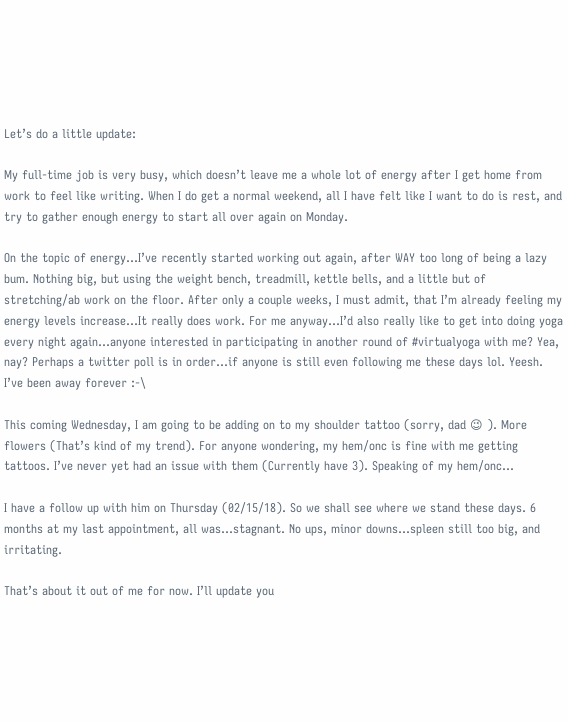Let’s do a little update:

My full-time job is very busy, which doesn’t leave me a whole lot of energy after I get home from work to feel like writing. When I do get a normal weekend, all I have felt like I want to do is rest, and try to gather enough energy to start all over again on Monday.

On the topic of energy…I’ve recently started working out again, after WAY too long of being a lazy bum. Nothing big, but using the weight bench, treadmill, kettle bells, and a little but of stretching/ab work on the floor. After only a couple weeks, I must admit, that I’m already feeling my energy levels increase…It really does work. For me anyway…I’d also really like to get into doing yoga every night again…anyone interested in participating in another round of #virtualyoga with me? Yea, nay? Perhaps a twitter poll is in order…if anyone is still even following me these days lol. Yeesh. I’ve been away forever :-\

This coming Wednesday, I am going to be adding on to my shoulder tattoo (sorry, dad 😉 ). More flowers (That’s kind of my trend). For anyone wondering, my hem/onc is fine with me getting tattoos. I’ve never yet had an issue with them (Currently have 3). Speaking of my hem/onc…

I have a follow up with him on Thursday (02/15/18). So we shall see where we stand these days. 6 months at my last appointment, all was…stagnant. No ups, minor downs…spleen still too big, and irritating.

That’s about it out of me for now. I’ll update you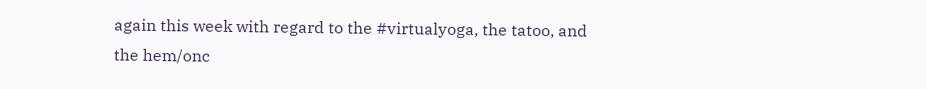again this week with regard to the #virtualyoga, the tatoo, and the hem/onc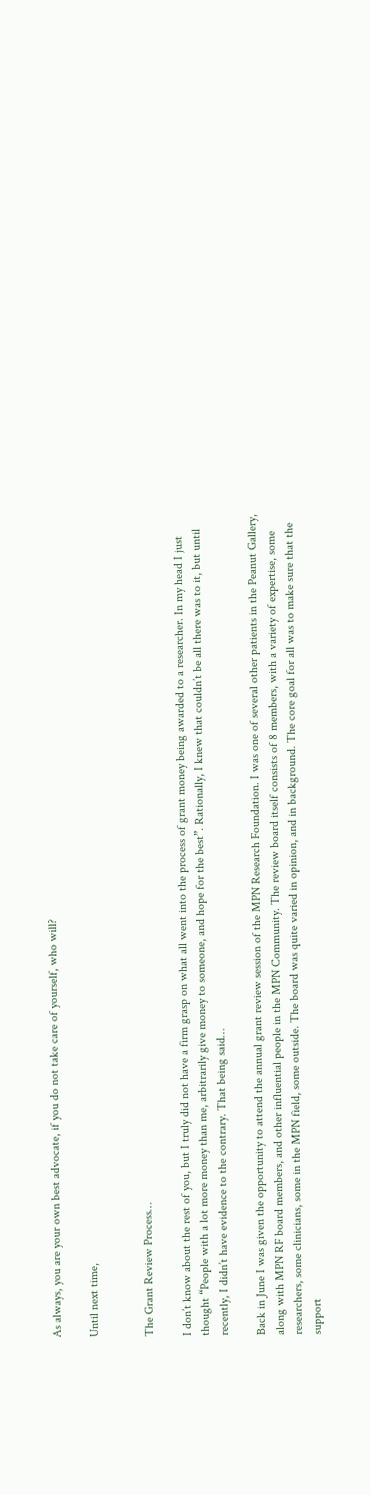As always, you are your own best advocate, if you do not take care of yourself, who will?

Until next time,


The Grant Review Process…

I don’t know about the rest of you, but I truly did not have a firm grasp on what all went into the process of grant money being awarded to a researcher. In my head I just thought “People with a lot more money than me, arbitrarily give money to someone, and hope for the best”. Rationally, I knew that couldn’t be all there was to it, but until recently, I didn’t have evidence to the contrary. That being said…

Back in June I was given the opportunity to attend the annual grant review session of the MPN Research Foundation. I was one of several other patients in the Peanut Gallery, along with MPN RF board members, and other influential people in the MPN Community. The review board itself consists of 8 members, with a variety of expertise, some researchers, some clinicians, some in the MPN field, some outside. The board was quite varied in opinion, and in background. The core goal for all was to make sure that the support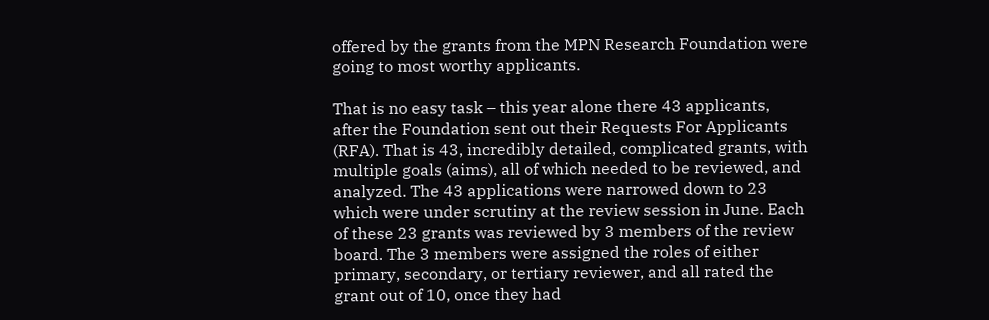offered by the grants from the MPN Research Foundation were going to most worthy applicants.

That is no easy task – this year alone there 43 applicants, after the Foundation sent out their Requests For Applicants (RFA). That is 43, incredibly detailed, complicated grants, with multiple goals (aims), all of which needed to be reviewed, and analyzed. The 43 applications were narrowed down to 23 which were under scrutiny at the review session in June. Each of these 23 grants was reviewed by 3 members of the review board. The 3 members were assigned the roles of either primary, secondary, or tertiary reviewer, and all rated the grant out of 10, once they had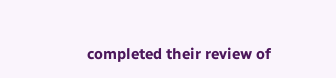completed their review of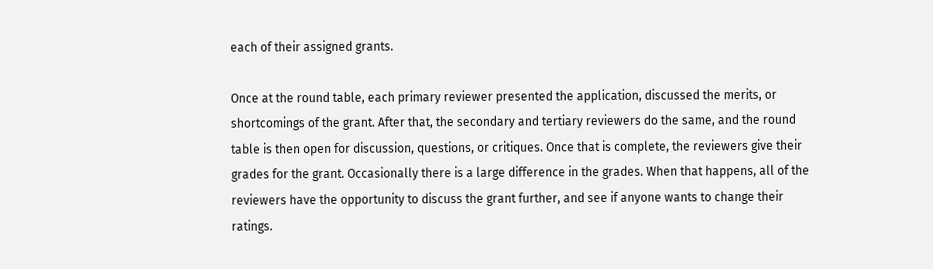each of their assigned grants.

Once at the round table, each primary reviewer presented the application, discussed the merits, or shortcomings of the grant. After that, the secondary and tertiary reviewers do the same, and the round table is then open for discussion, questions, or critiques. Once that is complete, the reviewers give their grades for the grant. Occasionally there is a large difference in the grades. When that happens, all of the reviewers have the opportunity to discuss the grant further, and see if anyone wants to change their ratings.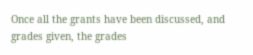Once all the grants have been discussed, and grades given, the grades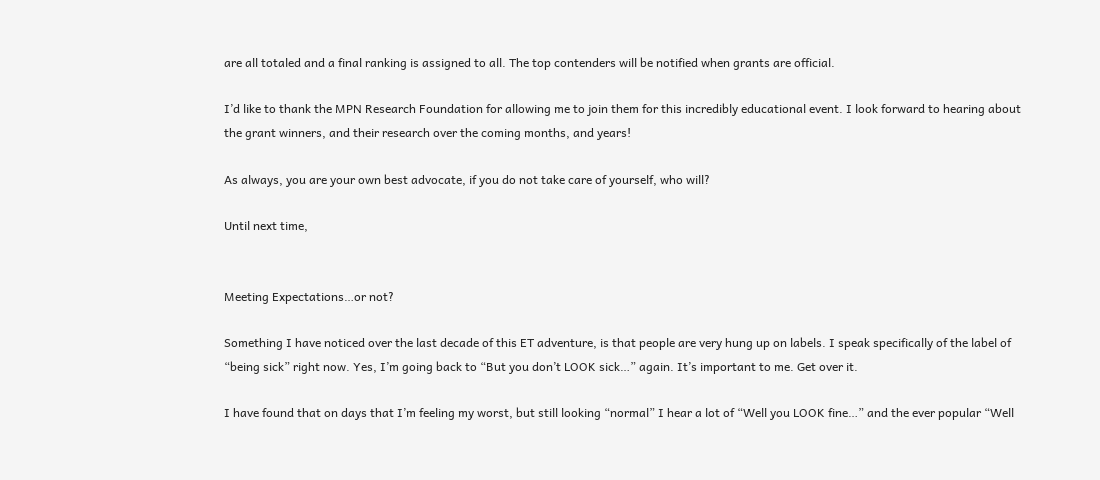are all totaled and a final ranking is assigned to all. The top contenders will be notified when grants are official.

I’d like to thank the MPN Research Foundation for allowing me to join them for this incredibly educational event. I look forward to hearing about the grant winners, and their research over the coming months, and years!

As always, you are your own best advocate, if you do not take care of yourself, who will?

Until next time,


Meeting Expectations…or not?

Something I have noticed over the last decade of this ET adventure, is that people are very hung up on labels. I speak specifically of the label of “being sick” right now. Yes, I’m going back to “But you don’t LOOK sick…” again. It’s important to me. Get over it.

I have found that on days that I’m feeling my worst, but still looking “normal” I hear a lot of “Well you LOOK fine…” and the ever popular “Well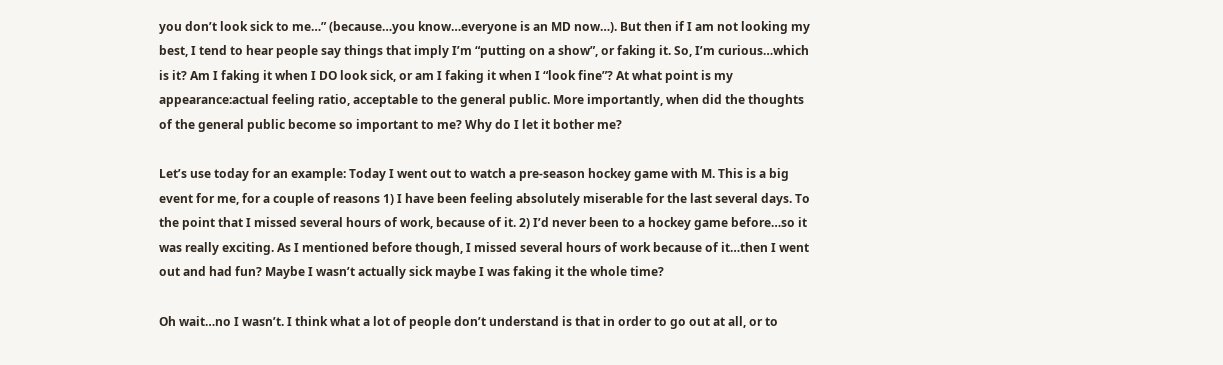you don’t look sick to me…” (because…you know…everyone is an MD now…). But then if I am not looking my best, I tend to hear people say things that imply I’m “putting on a show”, or faking it. So, I’m curious…which is it? Am I faking it when I DO look sick, or am I faking it when I “look fine”? At what point is my appearance:actual feeling ratio, acceptable to the general public. More importantly, when did the thoughts of the general public become so important to me? Why do I let it bother me?

Let’s use today for an example: Today I went out to watch a pre-season hockey game with M. This is a big event for me, for a couple of reasons 1) I have been feeling absolutely miserable for the last several days. To the point that I missed several hours of work, because of it. 2) I’d never been to a hockey game before…so it was really exciting. As I mentioned before though, I missed several hours of work because of it…then I went out and had fun? Maybe I wasn’t actually sick maybe I was faking it the whole time?

Oh wait…no I wasn’t. I think what a lot of people don’t understand is that in order to go out at all, or to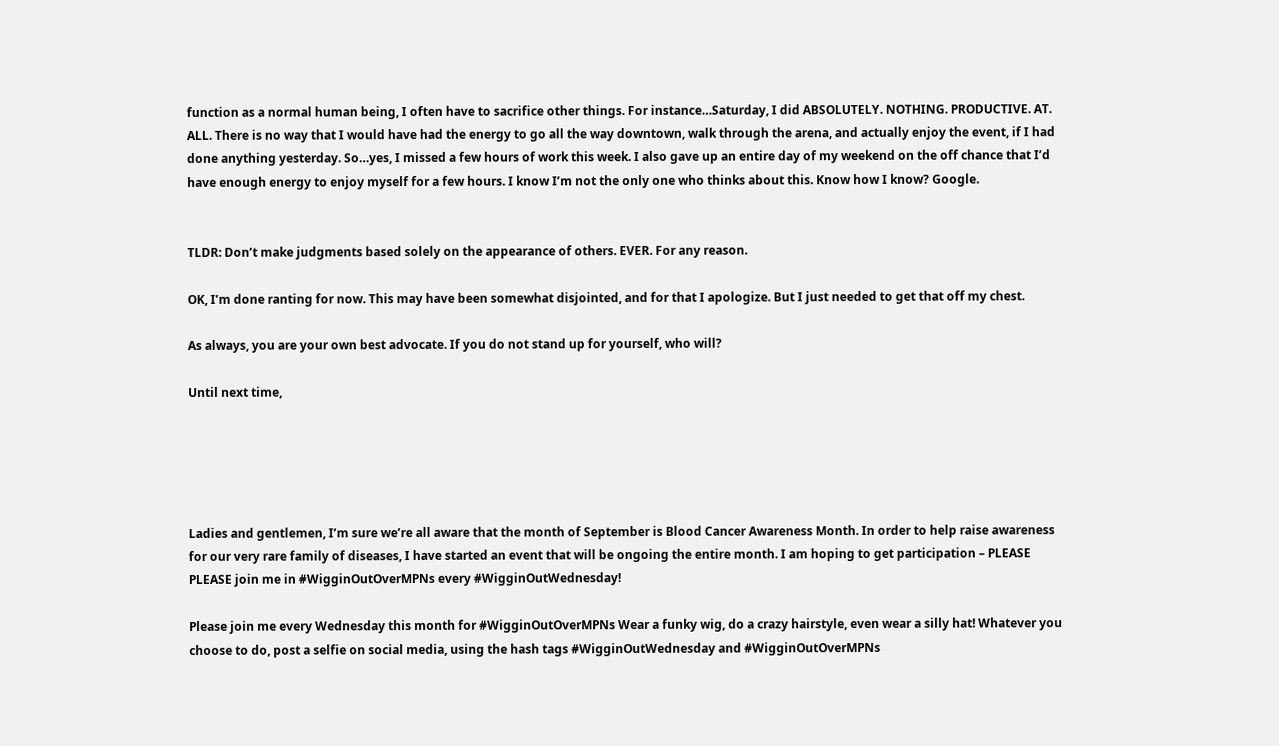function as a normal human being, I often have to sacrifice other things. For instance…Saturday, I did ABSOLUTELY. NOTHING. PRODUCTIVE. AT. ALL. There is no way that I would have had the energy to go all the way downtown, walk through the arena, and actually enjoy the event, if I had done anything yesterday. So…yes, I missed a few hours of work this week. I also gave up an entire day of my weekend on the off chance that I’d have enough energy to enjoy myself for a few hours. I know I’m not the only one who thinks about this. Know how I know? Google.


TLDR: Don’t make judgments based solely on the appearance of others. EVER. For any reason.

OK, I’m done ranting for now. This may have been somewhat disjointed, and for that I apologize. But I just needed to get that off my chest.

As always, you are your own best advocate. If you do not stand up for yourself, who will?

Until next time,





Ladies and gentlemen, I’m sure we’re all aware that the month of September is Blood Cancer Awareness Month. In order to help raise awareness for our very rare family of diseases, I have started an event that will be ongoing the entire month. I am hoping to get participation – PLEASE PLEASE join me in #WigginOutOverMPNs every #WigginOutWednesday!

Please join me every Wednesday this month for #WigginOutOverMPNs Wear a funky wig, do a crazy hairstyle, even wear a silly hat! Whatever you choose to do, post a selfie on social media, using the hash tags #WigginOutWednesday and #WigginOutOverMPNs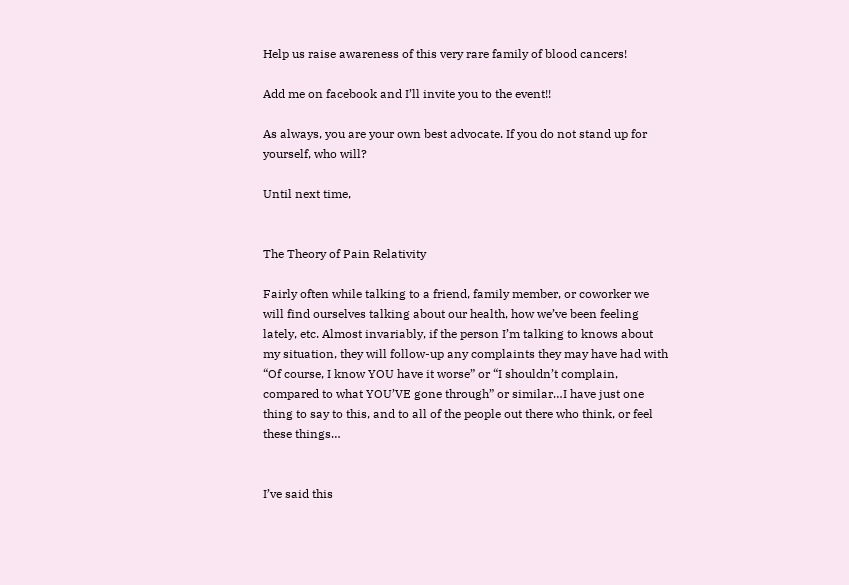Help us raise awareness of this very rare family of blood cancers!

Add me on facebook and I’ll invite you to the event!!

As always, you are your own best advocate. If you do not stand up for yourself, who will?

Until next time,


The Theory of Pain Relativity

Fairly often while talking to a friend, family member, or coworker we will find ourselves talking about our health, how we’ve been feeling lately, etc. Almost invariably, if the person I’m talking to knows about my situation, they will follow-up any complaints they may have had with “Of course, I know YOU have it worse” or “I shouldn’t complain, compared to what YOU’VE gone through” or similar…I have just one thing to say to this, and to all of the people out there who think, or feel these things…


I’ve said this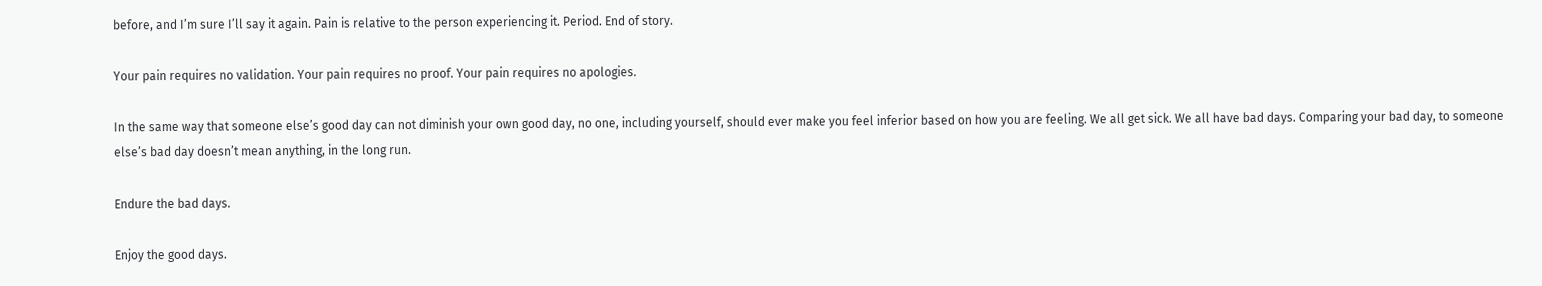before, and I’m sure I’ll say it again. Pain is relative to the person experiencing it. Period. End of story.

Your pain requires no validation. Your pain requires no proof. Your pain requires no apologies.

In the same way that someone else’s good day can not diminish your own good day, no one, including yourself, should ever make you feel inferior based on how you are feeling. We all get sick. We all have bad days. Comparing your bad day, to someone else’s bad day doesn’t mean anything, in the long run.

Endure the bad days.

Enjoy the good days.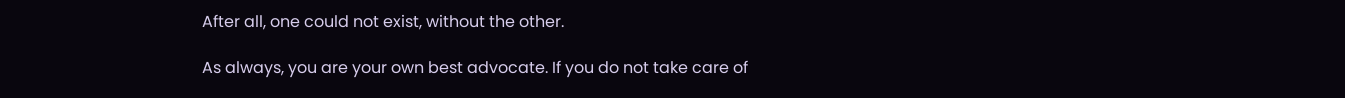After all, one could not exist, without the other.

As always, you are your own best advocate. If you do not take care of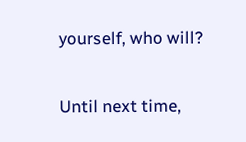yourself, who will?

Until next time,